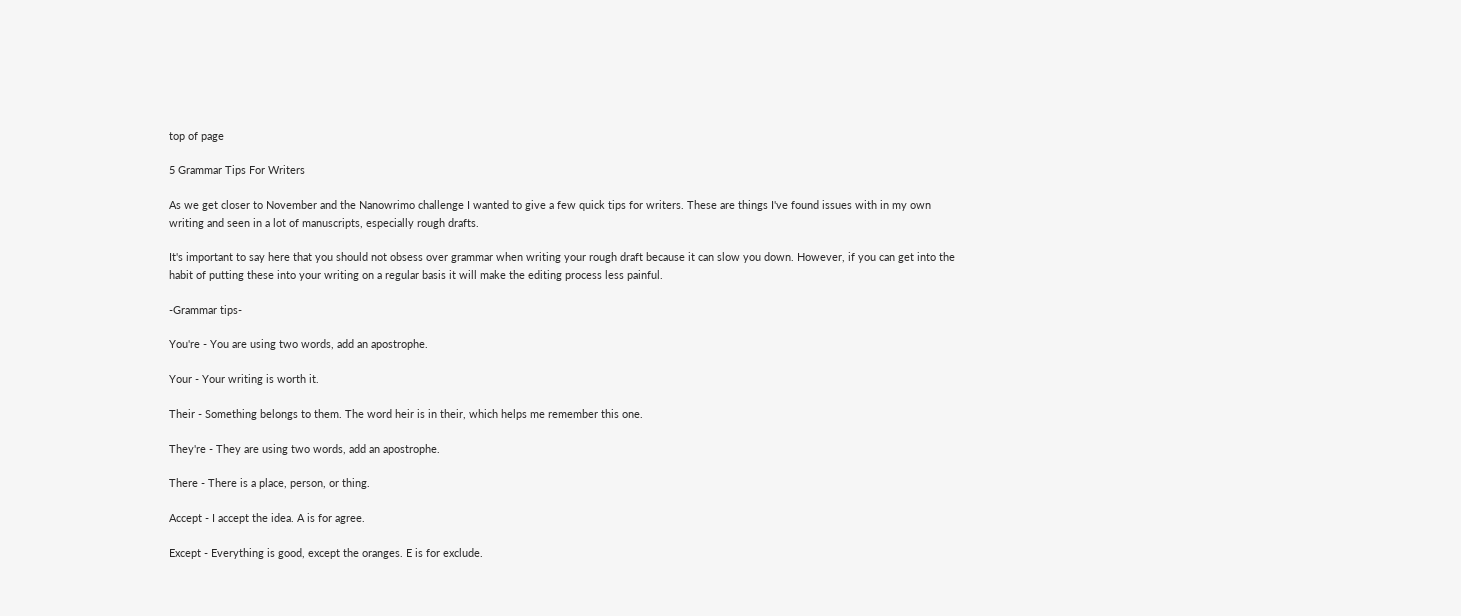top of page

5 Grammar Tips For Writers

As we get closer to November and the Nanowrimo challenge I wanted to give a few quick tips for writers. These are things I've found issues with in my own writing and seen in a lot of manuscripts, especially rough drafts.

It's important to say here that you should not obsess over grammar when writing your rough draft because it can slow you down. However, if you can get into the habit of putting these into your writing on a regular basis it will make the editing process less painful.

-Grammar tips-

You're - You are using two words, add an apostrophe.

Your - Your writing is worth it.

Their - Something belongs to them. The word heir is in their, which helps me remember this one.

They're - They are using two words, add an apostrophe.

There - There is a place, person, or thing.

Accept - I accept the idea. A is for agree.

Except - Everything is good, except the oranges. E is for exclude.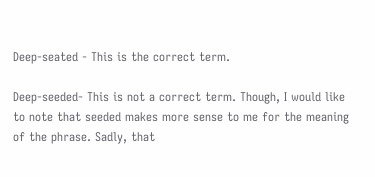Deep-seated - This is the correct term.

Deep-seeded- This is not a correct term. Though, I would like to note that seeded makes more sense to me for the meaning of the phrase. Sadly, that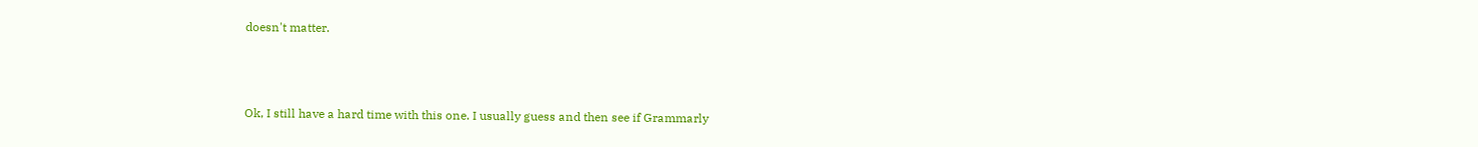doesn't matter.



Ok, I still have a hard time with this one. I usually guess and then see if Grammarly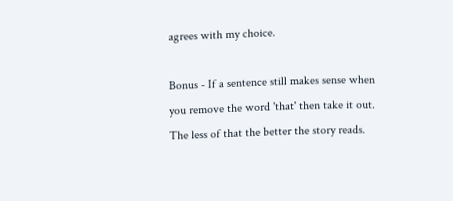agrees with my choice.

Bonus - If a sentence still makes sense when you remove the word 'that' then take it out. The less of that the better the story reads.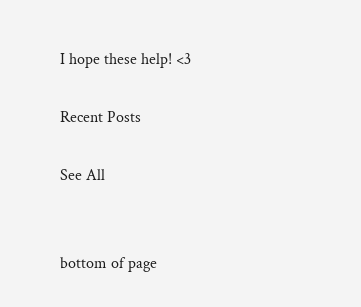I hope these help! <3

Recent Posts

See All


bottom of page